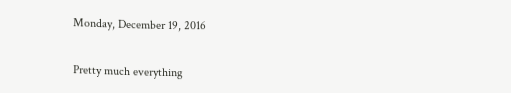Monday, December 19, 2016

Pretty much everything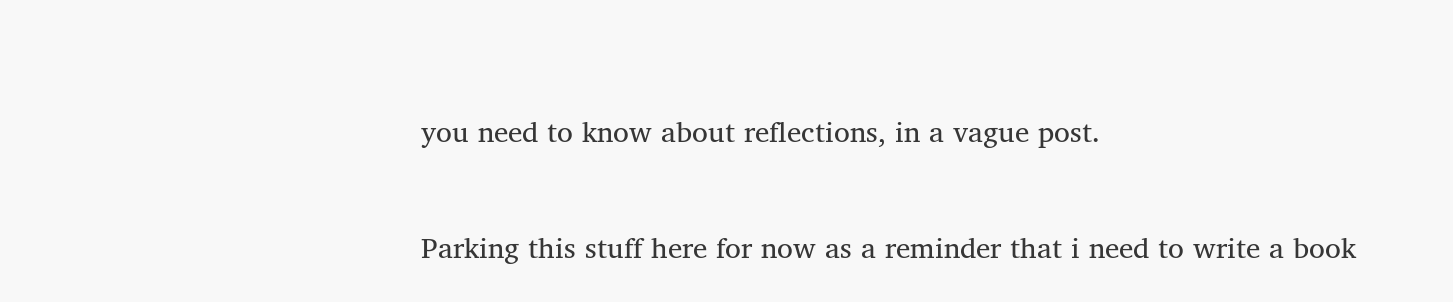you need to know about reflections, in a vague post.

Parking this stuff here for now as a reminder that i need to write a book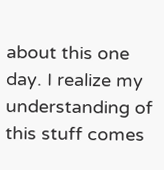about this one day. I realize my understanding of this stuff comes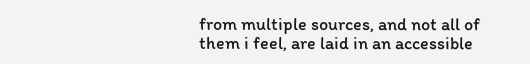from multiple sources, and not all of them i feel, are laid in an accessible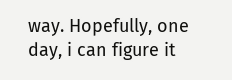way. Hopefully, one day, i can figure it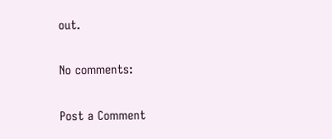out.

No comments:

Post a Comment